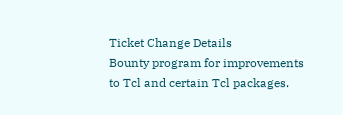Ticket Change Details
Bounty program for improvements to Tcl and certain Tcl packages.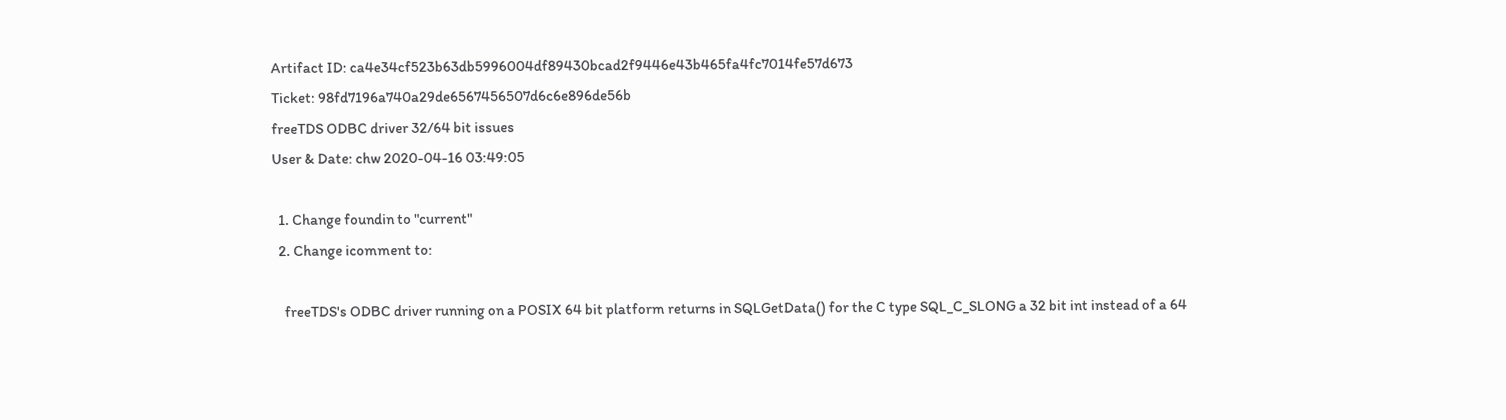Artifact ID: ca4e34cf523b63db5996004df89430bcad2f9446e43b465fa4fc7014fe57d673
Ticket: 98fd7196a740a29de6567456507d6c6e896de56b
freeTDS ODBC driver 32/64 bit issues
User & Date: chw 2020-04-16 03:49:05

  1. Change foundin to "current"
  2. Change icomment to:

    freeTDS's ODBC driver running on a POSIX 64 bit platform returns in SQLGetData() for the C type SQL_C_SLONG a 32 bit int instead of a 64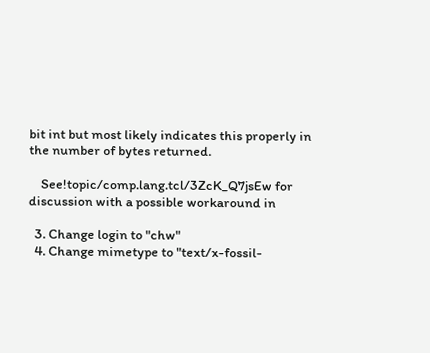bit int but most likely indicates this properly in the number of bytes returned.

    See!topic/comp.lang.tcl/3ZcK_Q7jsEw for discussion with a possible workaround in

  3. Change login to "chw"
  4. Change mimetype to "text/x-fossil-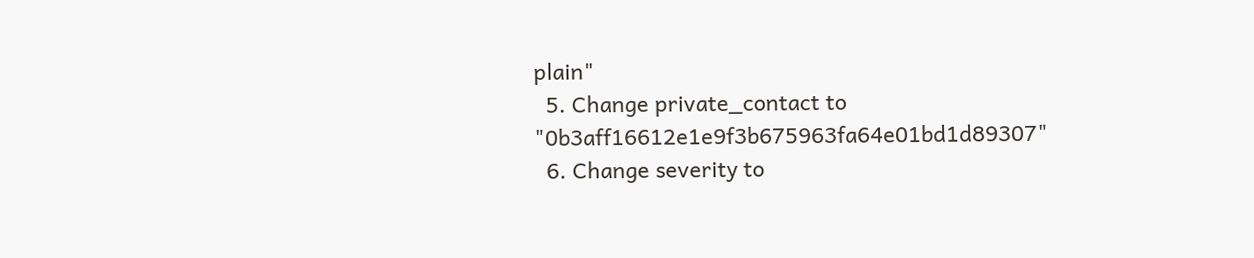plain"
  5. Change private_contact to "0b3aff16612e1e9f3b675963fa64e01bd1d89307"
  6. Change severity to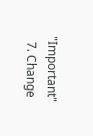"Important"
  7. Change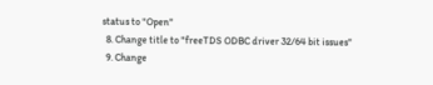status to "Open"
  8. Change title to "freeTDS ODBC driver 32/64 bit issues"
  9. Change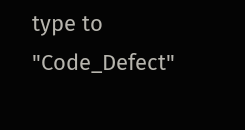type to "Code_Defect"